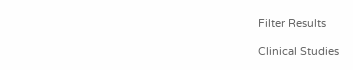Filter Results

Clinical Studies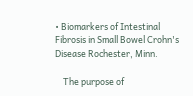• Biomarkers of Intestinal Fibrosis in Small Bowel Crohn's Disease Rochester, Minn.

    The purpose of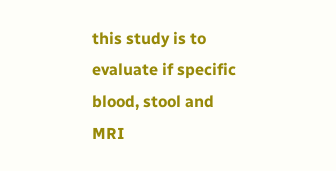this study is to evaluate if specific blood, stool and MRI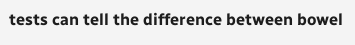tests can tell the difference between bowel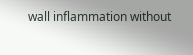wall inflammation without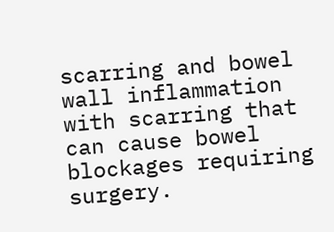scarring and bowel wall inflammation with scarring that can cause bowel blockages requiring surgery.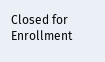Closed for Enrollment